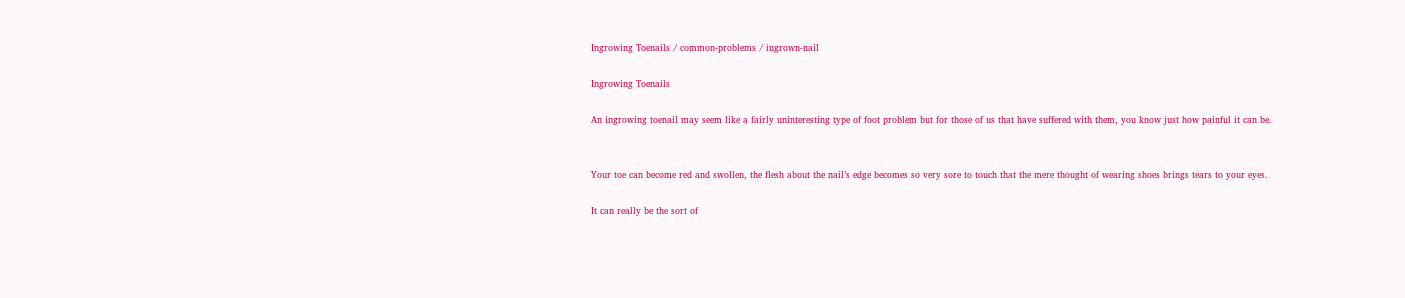Ingrowing Toenails / common-problems / ingrown-nail

Ingrowing Toenails

An ingrowing toenail may seem like a fairly uninteresting type of foot problem but for those of us that have suffered with them, you know just how painful it can be.


Your toe can become red and swollen, the flesh about the nail’s edge becomes so very sore to touch that the mere thought of wearing shoes brings tears to your eyes.

It can really be the sort of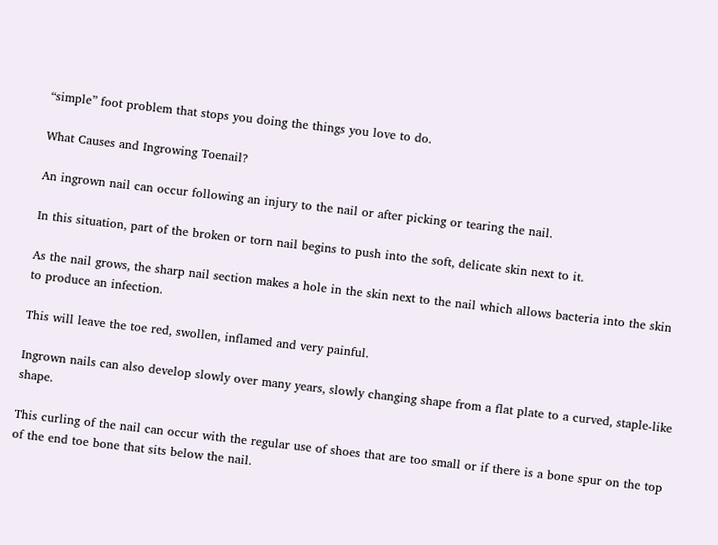“simple” foot problem that stops you doing the things you love to do.

What Causes and Ingrowing Toenail?

An ingrown nail can occur following an injury to the nail or after picking or tearing the nail.

In this situation, part of the broken or torn nail begins to push into the soft, delicate skin next to it.

As the nail grows, the sharp nail section makes a hole in the skin next to the nail which allows bacteria into the skin to produce an infection.

This will leave the toe red, swollen, inflamed and very painful.

Ingrown nails can also develop slowly over many years, slowly changing shape from a flat plate to a curved, staple-like shape.

This curling of the nail can occur with the regular use of shoes that are too small or if there is a bone spur on the top of the end toe bone that sits below the nail.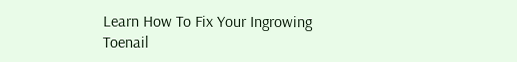Learn How To Fix Your Ingrowing Toenail